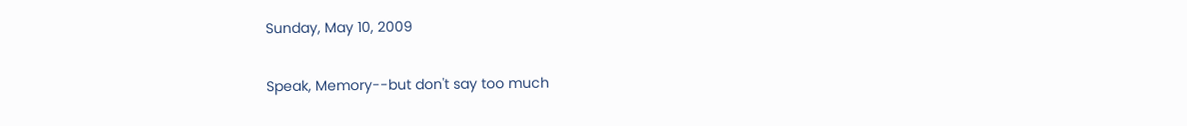Sunday, May 10, 2009

Speak, Memory--but don't say too much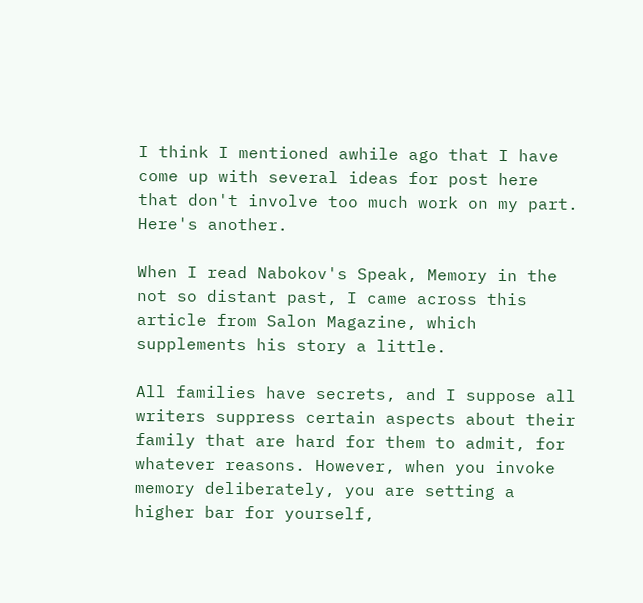I think I mentioned awhile ago that I have come up with several ideas for post here that don't involve too much work on my part. Here's another.

When I read Nabokov's Speak, Memory in the not so distant past, I came across this article from Salon Magazine, which supplements his story a little.

All families have secrets, and I suppose all writers suppress certain aspects about their family that are hard for them to admit, for whatever reasons. However, when you invoke memory deliberately, you are setting a higher bar for yourself,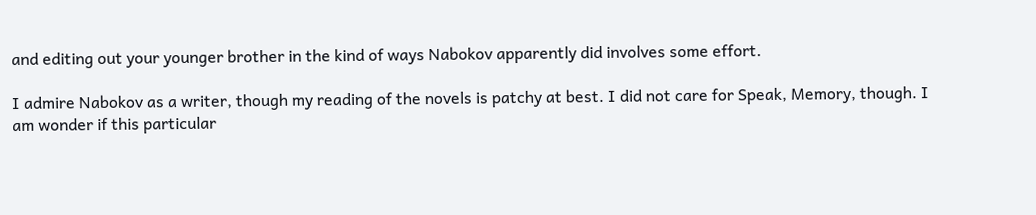and editing out your younger brother in the kind of ways Nabokov apparently did involves some effort.

I admire Nabokov as a writer, though my reading of the novels is patchy at best. I did not care for Speak, Memory, though. I am wonder if this particular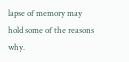lapse of memory may hold some of the reasons why.